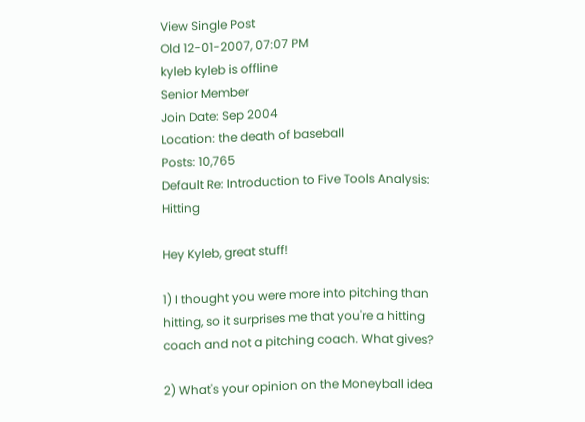View Single Post
Old 12-01-2007, 07:07 PM
kyleb kyleb is offline
Senior Member
Join Date: Sep 2004
Location: the death of baseball
Posts: 10,765
Default Re: Introduction to Five Tools Analysis: Hitting

Hey Kyleb, great stuff!

1) I thought you were more into pitching than hitting, so it surprises me that you're a hitting coach and not a pitching coach. What gives?

2) What's your opinion on the Moneyball idea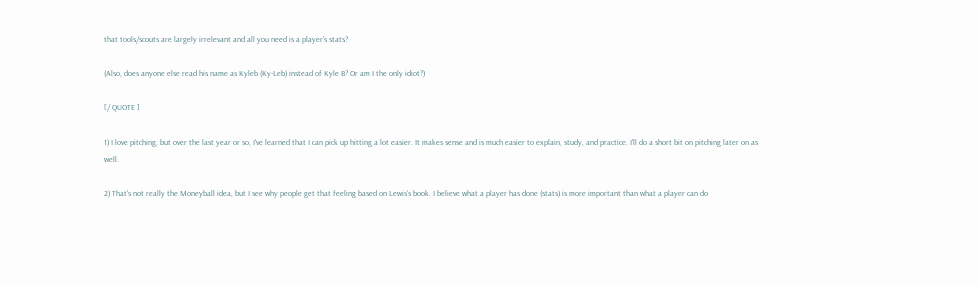that tools/scouts are largely irrelevant and all you need is a player's stats?

(Also, does anyone else read his name as Kyleb (Ky-Leb) instead of Kyle B? Or am I the only idiot?)

[/ QUOTE ]

1) I love pitching, but over the last year or so, I've learned that I can pick up hitting a lot easier. It makes sense and is much easier to explain, study, and practice. I'll do a short bit on pitching later on as well.

2) That's not really the Moneyball idea, but I see why people get that feeling based on Lewis's book. I believe what a player has done (stats) is more important than what a player can do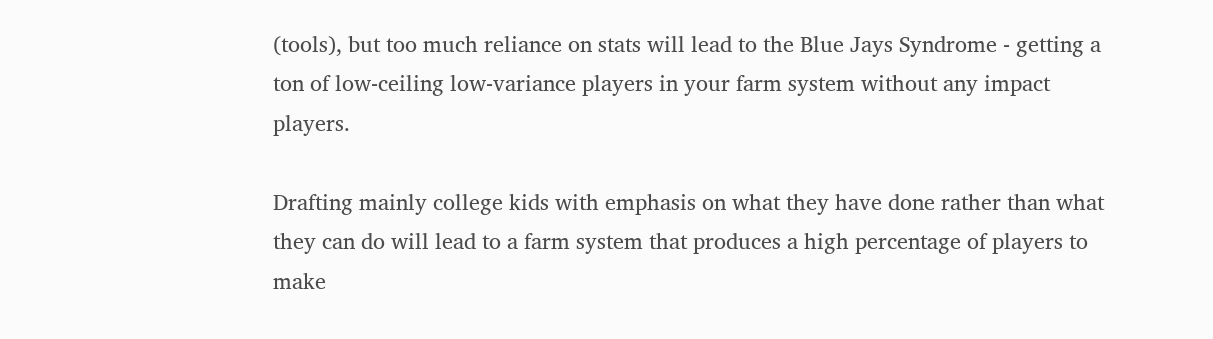(tools), but too much reliance on stats will lead to the Blue Jays Syndrome - getting a ton of low-ceiling low-variance players in your farm system without any impact players.

Drafting mainly college kids with emphasis on what they have done rather than what they can do will lead to a farm system that produces a high percentage of players to make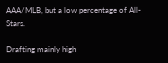AAA/MLB, but a low percentage of All-Stars.

Drafting mainly high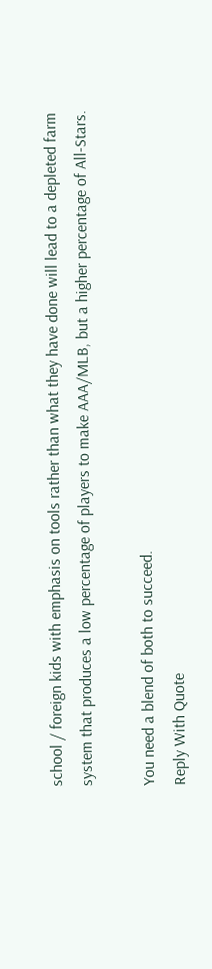school / foreign kids with emphasis on tools rather than what they have done will lead to a depleted farm system that produces a low percentage of players to make AAA/MLB, but a higher percentage of All-Stars.

You need a blend of both to succeed.
Reply With Quote